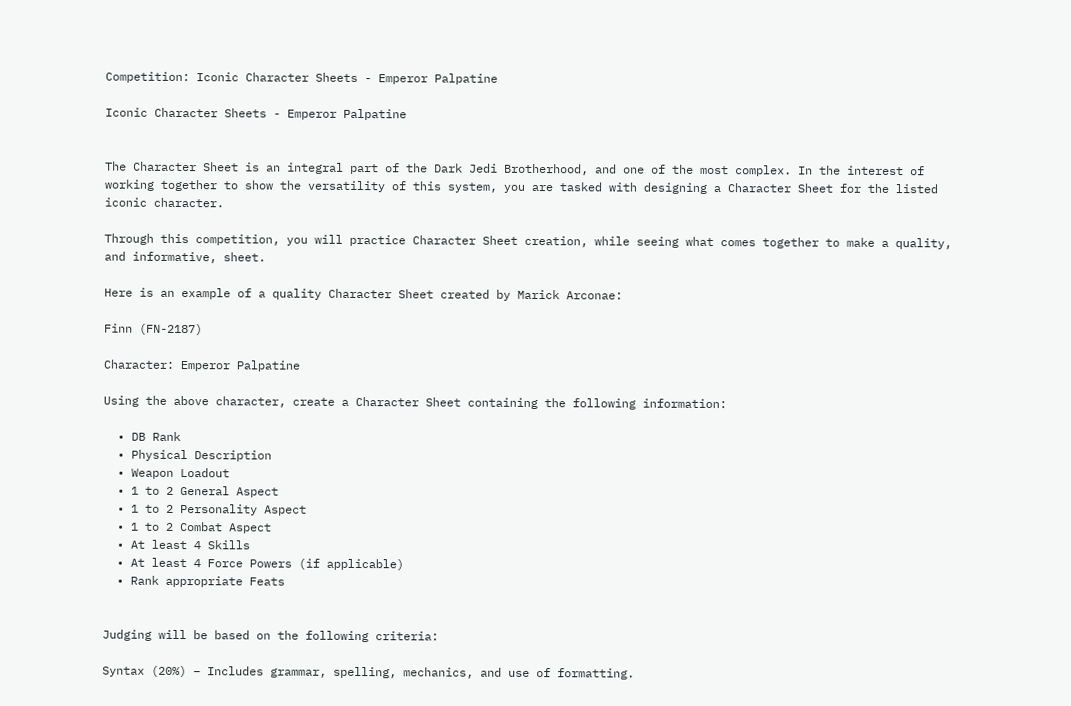Competition: Iconic Character Sheets - Emperor Palpatine

Iconic Character Sheets - Emperor Palpatine


The Character Sheet is an integral part of the Dark Jedi Brotherhood, and one of the most complex. In the interest of working together to show the versatility of this system, you are tasked with designing a Character Sheet for the listed iconic character.

Through this competition, you will practice Character Sheet creation, while seeing what comes together to make a quality, and informative, sheet.

Here is an example of a quality Character Sheet created by Marick Arconae:

Finn (FN-2187)

Character: Emperor Palpatine

Using the above character, create a Character Sheet containing the following information:

  • DB Rank
  • Physical Description
  • Weapon Loadout
  • 1 to 2 General Aspect
  • 1 to 2 Personality Aspect
  • 1 to 2 Combat Aspect
  • At least 4 Skills
  • At least 4 Force Powers (if applicable)
  • Rank appropriate Feats


Judging will be based on the following criteria:

Syntax (20%) – Includes grammar, spelling, mechanics, and use of formatting.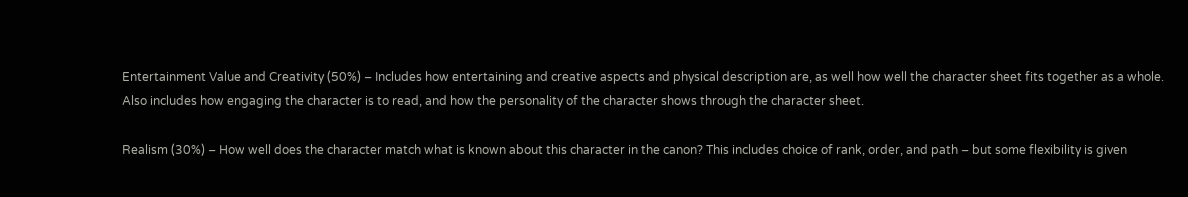Entertainment Value and Creativity (50%) – Includes how entertaining and creative aspects and physical description are, as well how well the character sheet fits together as a whole. Also includes how engaging the character is to read, and how the personality of the character shows through the character sheet.

Realism (30%) – How well does the character match what is known about this character in the canon? This includes choice of rank, order, and path – but some flexibility is given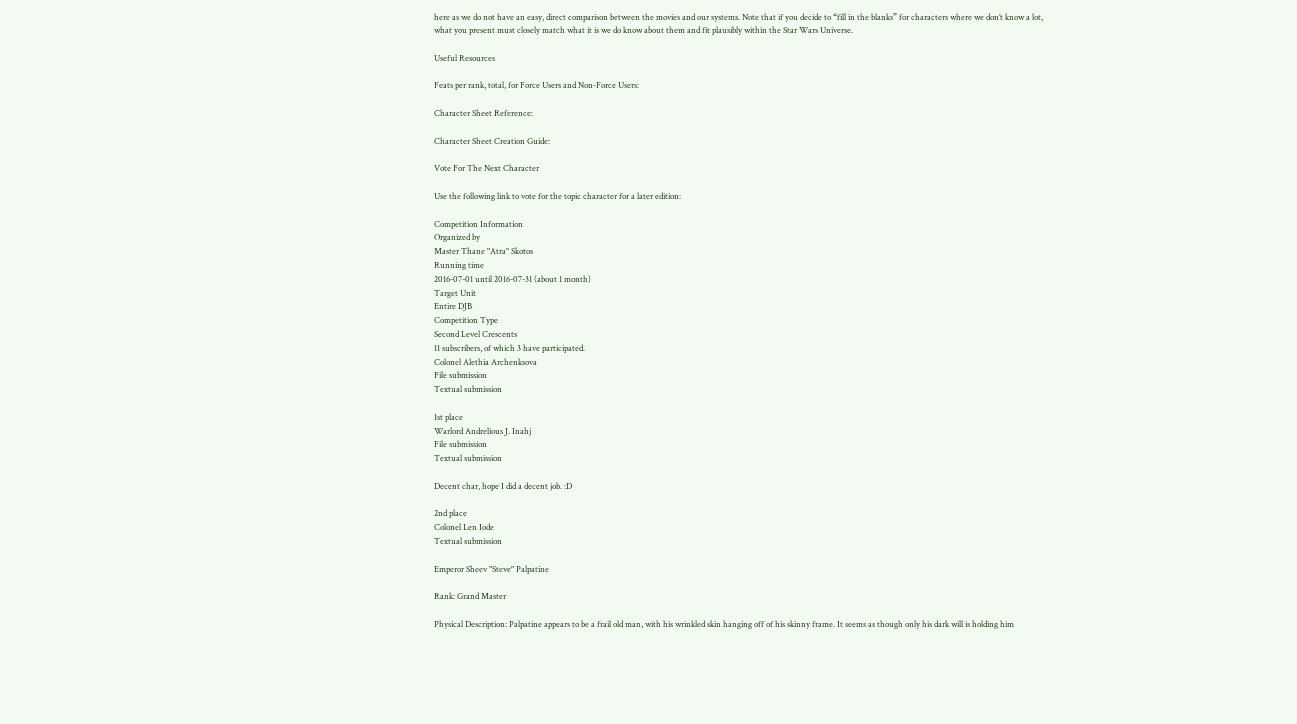here as we do not have an easy, direct comparison between the movies and our systems. Note that if you decide to “fill in the blanks” for characters where we don’t know a lot, what you present must closely match what it is we do know about them and fit plausibly within the Star Wars Universe.

Useful Resources

Feats per rank, total, for Force Users and Non-Force Users:

Character Sheet Reference:

Character Sheet Creation Guide:

Vote For The Next Character

Use the following link to vote for the topic character for a later edition:

Competition Information
Organized by
Master Thane "Atra" Skotos
Running time
2016-07-01 until 2016-07-31 (about 1 month)
Target Unit
Entire DJB
Competition Type
Second Level Crescents
11 subscribers, of which 3 have participated.
Colonel Alethia Archenksova
File submission
Textual submission

1st place
Warlord Andrelious J. Inahj
File submission
Textual submission

Decent char, hope I did a decent job. :D

2nd place
Colonel Len Iode
Textual submission

Emperor Sheev "Steve" Palpatine

Rank: Grand Master

Physical Description: Palpatine appears to be a frail old man, with his wrinkled skin hanging off of his skinny frame. It seems as though only his dark will is holding him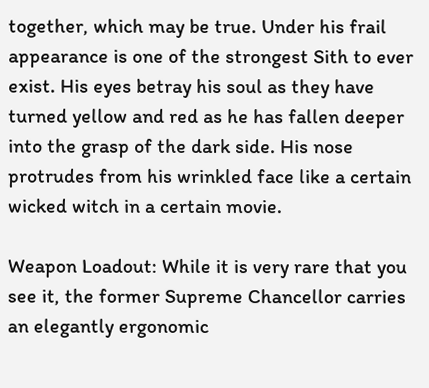together, which may be true. Under his frail appearance is one of the strongest Sith to ever exist. His eyes betray his soul as they have turned yellow and red as he has fallen deeper into the grasp of the dark side. His nose protrudes from his wrinkled face like a certain wicked witch in a certain movie.

Weapon Loadout: While it is very rare that you see it, the former Supreme Chancellor carries an elegantly ergonomic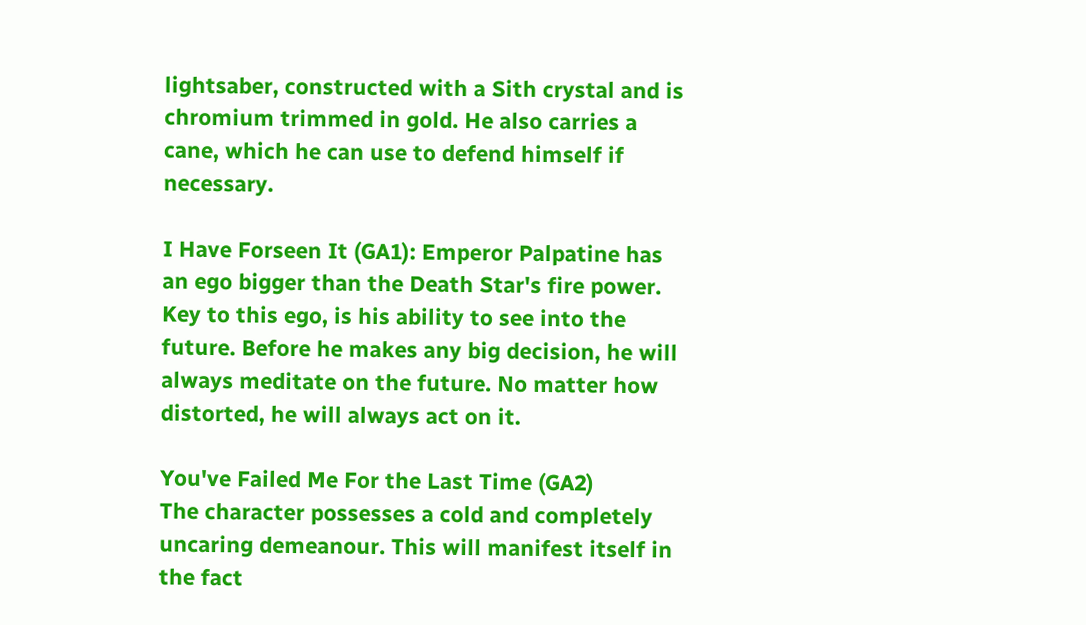lightsaber, constructed with a Sith crystal and is chromium trimmed in gold. He also carries a cane, which he can use to defend himself if necessary.

I Have Forseen It (GA1): Emperor Palpatine has an ego bigger than the Death Star's fire power. Key to this ego, is his ability to see into the future. Before he makes any big decision, he will always meditate on the future. No matter how distorted, he will always act on it.

You've Failed Me For the Last Time (GA2)
The character possesses a cold and completely uncaring demeanour. This will manifest itself in the fact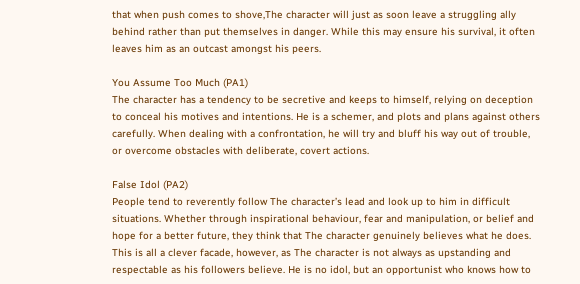that when push comes to shove,The character will just as soon leave a struggling ally behind rather than put themselves in danger. While this may ensure his survival, it often leaves him as an outcast amongst his peers.

You Assume Too Much (PA1)
The character has a tendency to be secretive and keeps to himself, relying on deception to conceal his motives and intentions. He is a schemer, and plots and plans against others carefully. When dealing with a confrontation, he will try and bluff his way out of trouble, or overcome obstacles with deliberate, covert actions.

False Idol (PA2)
People tend to reverently follow The character’s lead and look up to him in difficult situations. Whether through inspirational behaviour, fear and manipulation, or belief and hope for a better future, they think that The character genuinely believes what he does. This is all a clever facade, however, as The character is not always as upstanding and respectable as his followers believe. He is no idol, but an opportunist who knows how to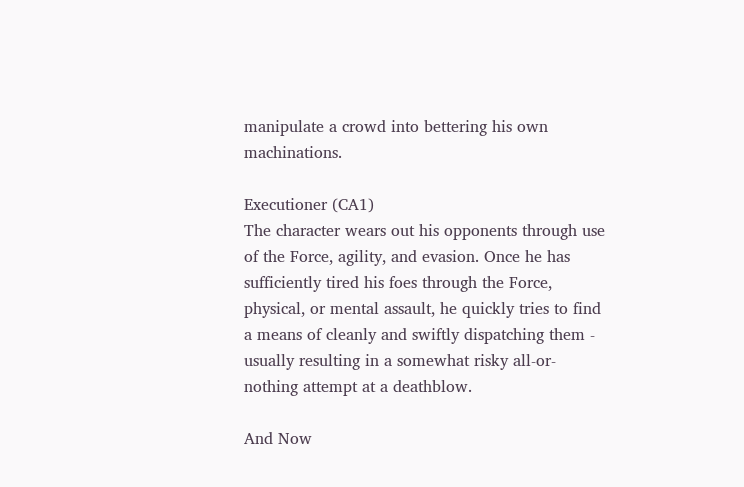manipulate a crowd into bettering his own machinations.

Executioner (CA1)
The character wears out his opponents through use of the Force, agility, and evasion. Once he has sufficiently tired his foes through the Force, physical, or mental assault, he quickly tries to find a means of cleanly and swiftly dispatching them - usually resulting in a somewhat risky all-or-nothing attempt at a deathblow.

And Now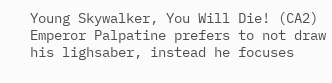Young Skywalker, You Will Die! (CA2)
Emperor Palpatine prefers to not draw his lighsaber, instead he focuses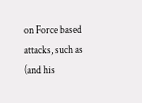on Force based attacks, such as (and his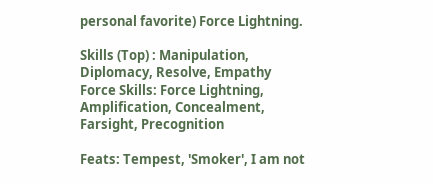personal favorite) Force Lightning.

Skills (Top) : Manipulation, Diplomacy, Resolve, Empathy
Force Skills: Force Lightning, Amplification, Concealment, Farsight, Precognition

Feats: Tempest, 'Smoker', I am not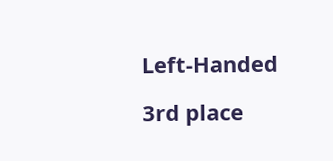Left-Handed

3rd place